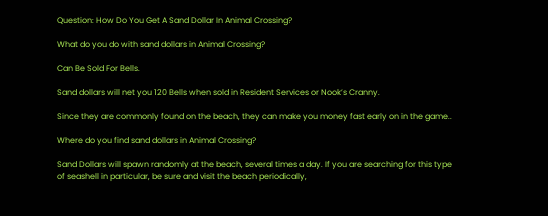Question: How Do You Get A Sand Dollar In Animal Crossing?

What do you do with sand dollars in Animal Crossing?

Can Be Sold For Bells.

Sand dollars will net you 120 Bells when sold in Resident Services or Nook’s Cranny.

Since they are commonly found on the beach, they can make you money fast early on in the game..

Where do you find sand dollars in Animal Crossing?

Sand Dollars will spawn randomly at the beach, several times a day. If you are searching for this type of seashell in particular, be sure and visit the beach periodically,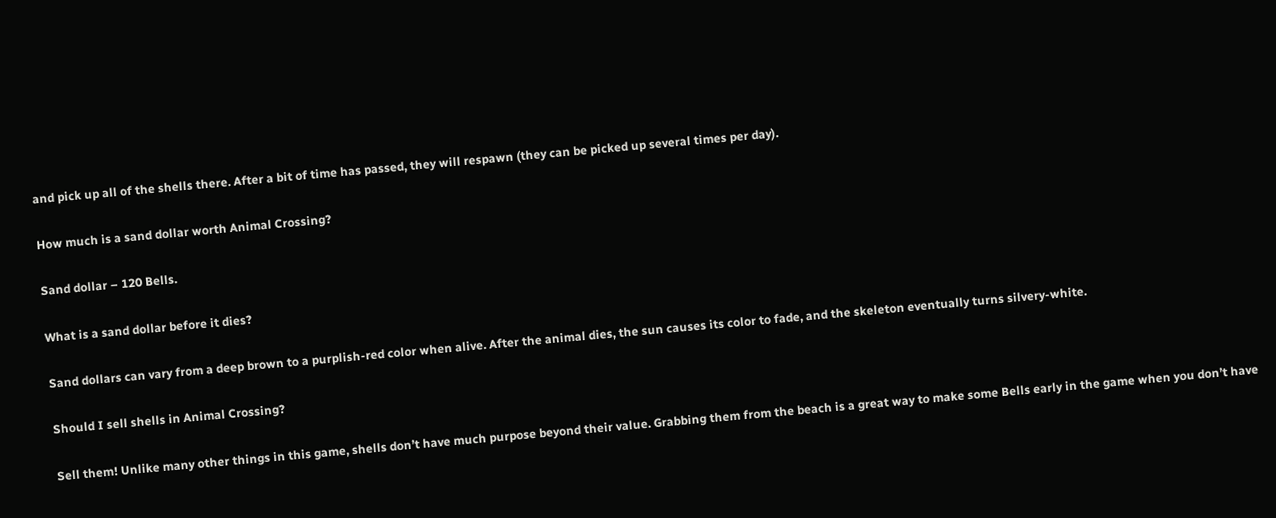and pick up all of the shells there. After a bit of time has passed, they will respawn (they can be picked up several times per day).

How much is a sand dollar worth Animal Crossing?

Sand dollar – 120 Bells.

What is a sand dollar before it dies?

Sand dollars can vary from a deep brown to a purplish-red color when alive. After the animal dies, the sun causes its color to fade, and the skeleton eventually turns silvery-white.

Should I sell shells in Animal Crossing?

Sell them! Unlike many other things in this game, shells don’t have much purpose beyond their value. Grabbing them from the beach is a great way to make some Bells early in the game when you don’t have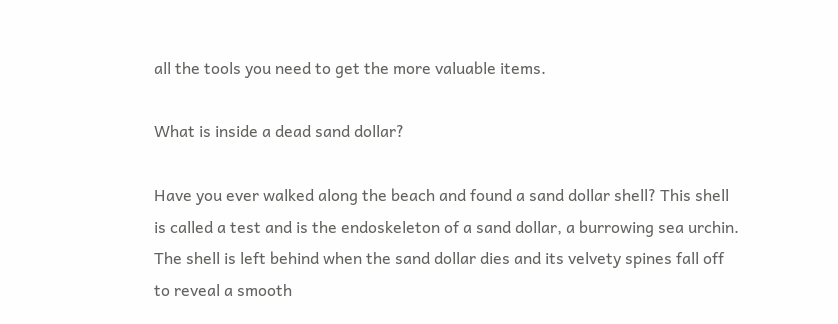all the tools you need to get the more valuable items.

What is inside a dead sand dollar?

Have you ever walked along the beach and found a sand dollar shell? This shell is called a test and is the endoskeleton of a sand dollar, a burrowing sea urchin. The shell is left behind when the sand dollar dies and its velvety spines fall off to reveal a smooth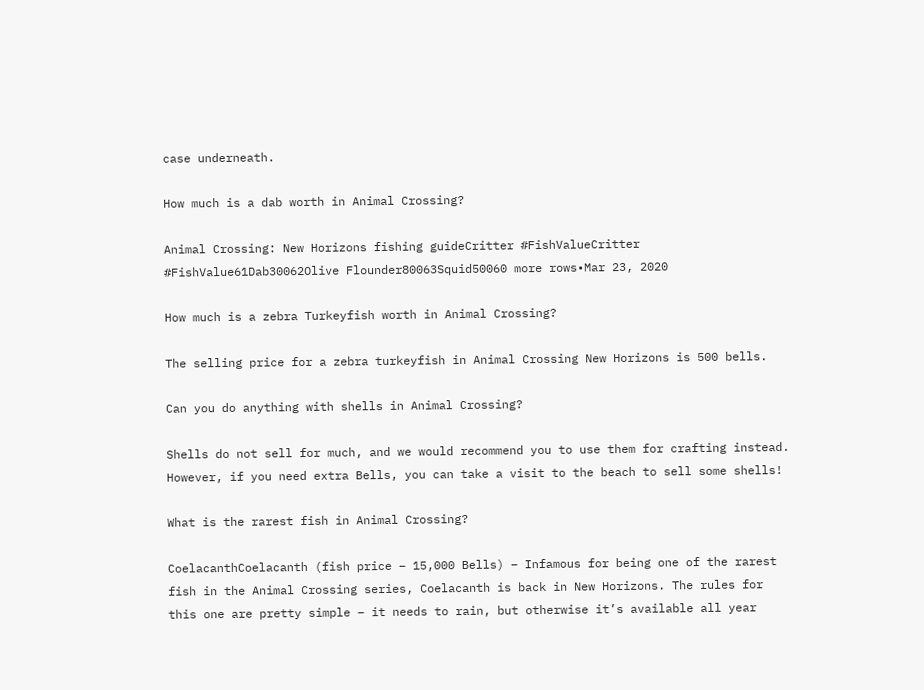case underneath.

How much is a dab worth in Animal Crossing?

Animal Crossing: New Horizons fishing guideCritter #FishValueCritter #FishValue61Dab30062Olive Flounder80063Squid50060 more rows•Mar 23, 2020

How much is a zebra Turkeyfish worth in Animal Crossing?

The selling price for a zebra turkeyfish in Animal Crossing New Horizons is 500 bells.

Can you do anything with shells in Animal Crossing?

Shells do not sell for much, and we would recommend you to use them for crafting instead. However, if you need extra Bells, you can take a visit to the beach to sell some shells!

What is the rarest fish in Animal Crossing?

CoelacanthCoelacanth (fish price – 15,000 Bells) – Infamous for being one of the rarest fish in the Animal Crossing series, Coelacanth is back in New Horizons. The rules for this one are pretty simple – it needs to rain, but otherwise it’s available all year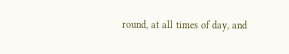round, at all times of day, and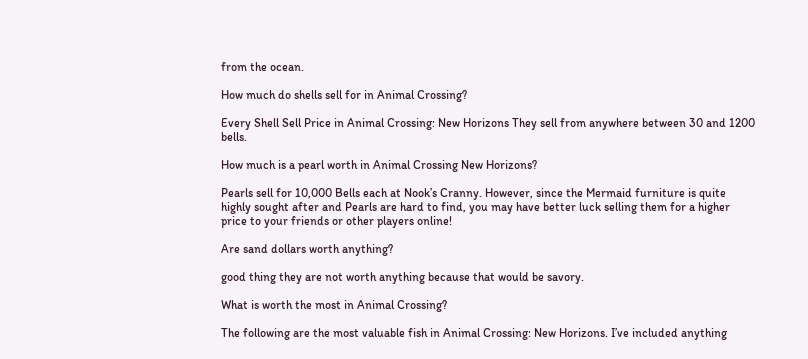from the ocean.

How much do shells sell for in Animal Crossing?

Every Shell Sell Price in Animal Crossing: New Horizons They sell from anywhere between 30 and 1200 bells.

How much is a pearl worth in Animal Crossing New Horizons?

Pearls sell for 10,000 Bells each at Nook’s Cranny. However, since the Mermaid furniture is quite highly sought after and Pearls are hard to find, you may have better luck selling them for a higher price to your friends or other players online!

Are sand dollars worth anything?

good thing they are not worth anything because that would be savory.

What is worth the most in Animal Crossing?

The following are the most valuable fish in Animal Crossing: New Horizons. I’ve included anything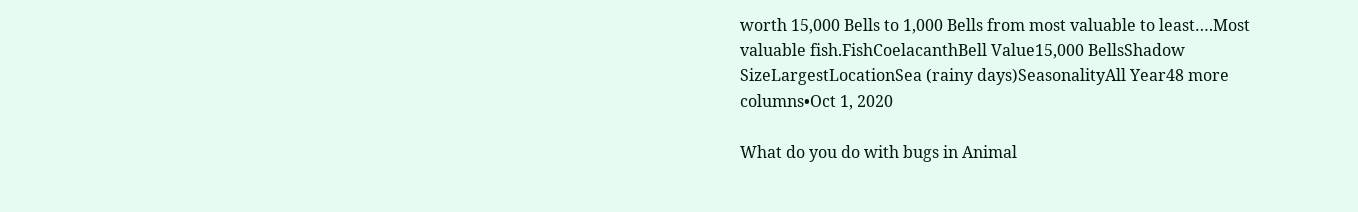worth 15,000 Bells to 1,000 Bells from most valuable to least….Most valuable fish.FishCoelacanthBell Value15,000 BellsShadow SizeLargestLocationSea (rainy days)SeasonalityAll Year48 more columns•Oct 1, 2020

What do you do with bugs in Animal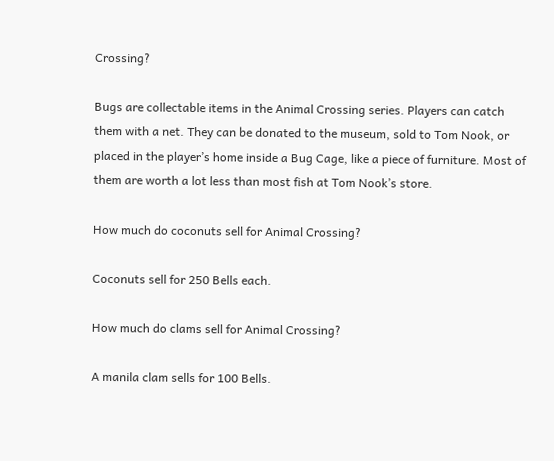Crossing?

Bugs are collectable items in the Animal Crossing series. Players can catch them with a net. They can be donated to the museum, sold to Tom Nook, or placed in the player’s home inside a Bug Cage, like a piece of furniture. Most of them are worth a lot less than most fish at Tom Nook’s store.

How much do coconuts sell for Animal Crossing?

Coconuts sell for 250 Bells each.

How much do clams sell for Animal Crossing?

A manila clam sells for 100 Bells.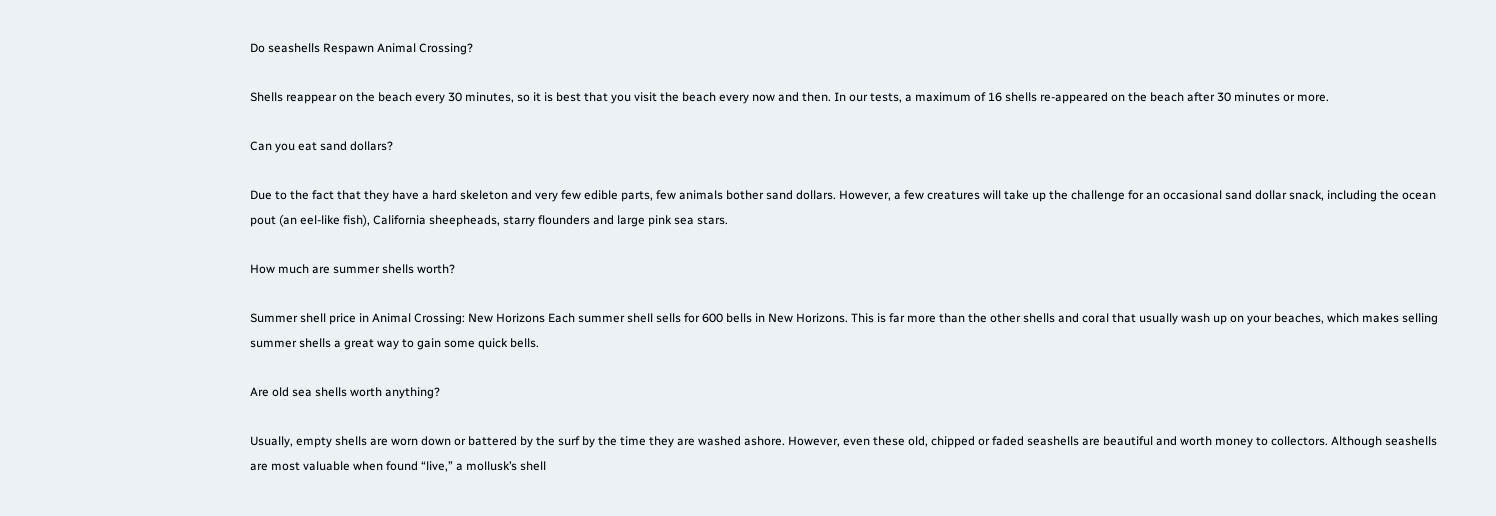Do seashells Respawn Animal Crossing?

Shells reappear on the beach every 30 minutes, so it is best that you visit the beach every now and then. In our tests, a maximum of 16 shells re-appeared on the beach after 30 minutes or more.

Can you eat sand dollars?

Due to the fact that they have a hard skeleton and very few edible parts, few animals bother sand dollars. However, a few creatures will take up the challenge for an occasional sand dollar snack, including the ocean pout (an eel-like fish), California sheepheads, starry flounders and large pink sea stars.

How much are summer shells worth?

Summer shell price in Animal Crossing: New Horizons Each summer shell sells for 600 bells in New Horizons. This is far more than the other shells and coral that usually wash up on your beaches, which makes selling summer shells a great way to gain some quick bells.

Are old sea shells worth anything?

Usually, empty shells are worn down or battered by the surf by the time they are washed ashore. However, even these old, chipped or faded seashells are beautiful and worth money to collectors. Although seashells are most valuable when found “live,” a mollusk’s shell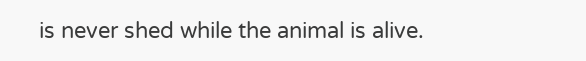is never shed while the animal is alive.